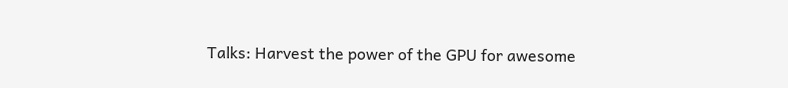Talks: Harvest the power of the GPU for awesome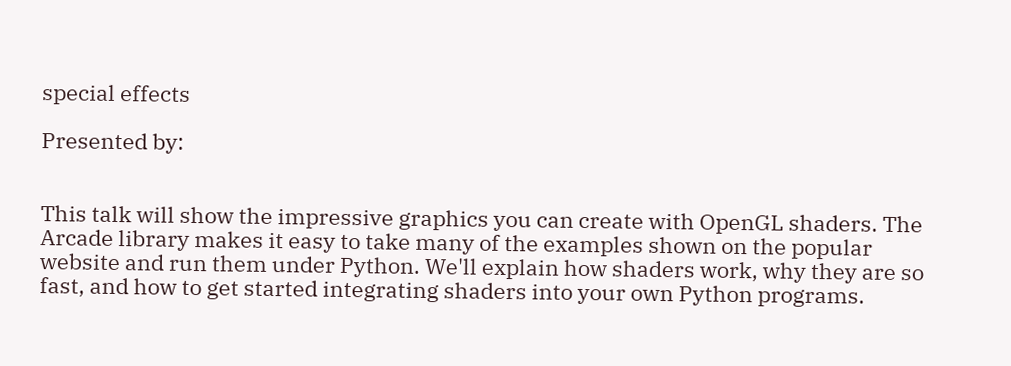special effects

Presented by:


This talk will show the impressive graphics you can create with OpenGL shaders. The Arcade library makes it easy to take many of the examples shown on the popular website and run them under Python. We'll explain how shaders work, why they are so fast, and how to get started integrating shaders into your own Python programs.